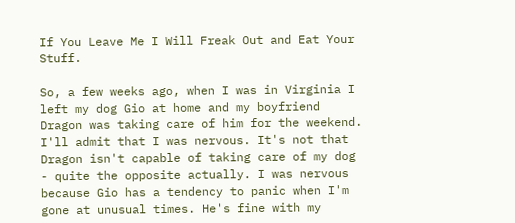If You Leave Me I Will Freak Out and Eat Your Stuff.

So, a few weeks ago, when I was in Virginia I left my dog Gio at home and my boyfriend Dragon was taking care of him for the weekend. I'll admit that I was nervous. It's not that Dragon isn't capable of taking care of my dog - quite the opposite actually. I was nervous because Gio has a tendency to panic when I'm gone at unusual times. He's fine with my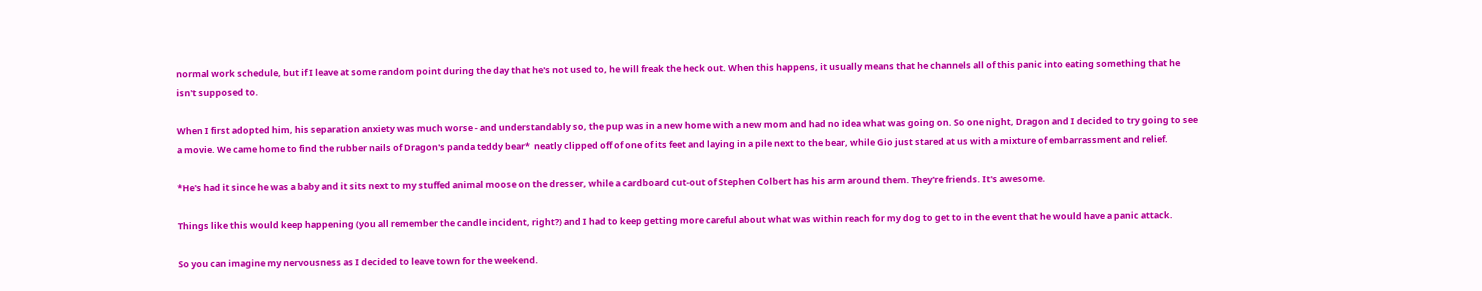normal work schedule, but if I leave at some random point during the day that he's not used to, he will freak the heck out. When this happens, it usually means that he channels all of this panic into eating something that he isn't supposed to.

When I first adopted him, his separation anxiety was much worse - and understandably so, the pup was in a new home with a new mom and had no idea what was going on. So one night, Dragon and I decided to try going to see a movie. We came home to find the rubber nails of Dragon's panda teddy bear*  neatly clipped off of one of its feet and laying in a pile next to the bear, while Gio just stared at us with a mixture of embarrassment and relief.

*He's had it since he was a baby and it sits next to my stuffed animal moose on the dresser, while a cardboard cut-out of Stephen Colbert has his arm around them. They're friends. It's awesome.

Things like this would keep happening (you all remember the candle incident, right?) and I had to keep getting more careful about what was within reach for my dog to get to in the event that he would have a panic attack.

So you can imagine my nervousness as I decided to leave town for the weekend.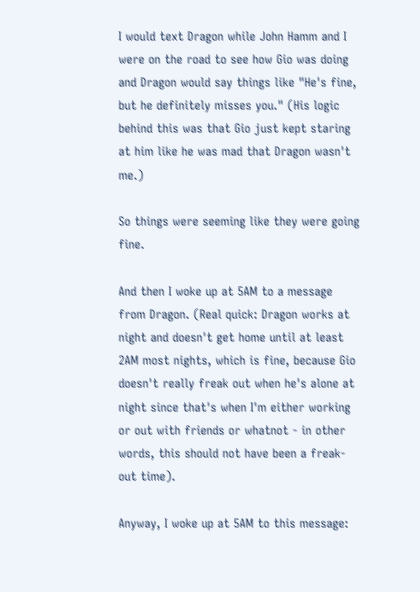I would text Dragon while John Hamm and I were on the road to see how Gio was doing and Dragon would say things like "He's fine, but he definitely misses you." (His logic behind this was that Gio just kept staring at him like he was mad that Dragon wasn't me.)

So things were seeming like they were going fine.

And then I woke up at 5AM to a message from Dragon. (Real quick: Dragon works at night and doesn't get home until at least 2AM most nights, which is fine, because Gio doesn't really freak out when he's alone at night since that's when I'm either working or out with friends or whatnot - in other words, this should not have been a freak-out time).

Anyway, I woke up at 5AM to this message: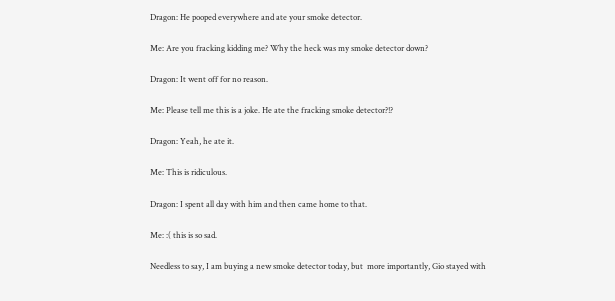Dragon: He pooped everywhere and ate your smoke detector.

Me: Are you fracking kidding me? Why the heck was my smoke detector down?

Dragon: It went off for no reason.

Me: Please tell me this is a joke. He ate the fracking smoke detector?!?

Dragon: Yeah, he ate it.

Me: This is ridiculous.

Dragon: I spent all day with him and then came home to that.

Me: :( this is so sad.

Needless to say, I am buying a new smoke detector today, but  more importantly, Gio stayed with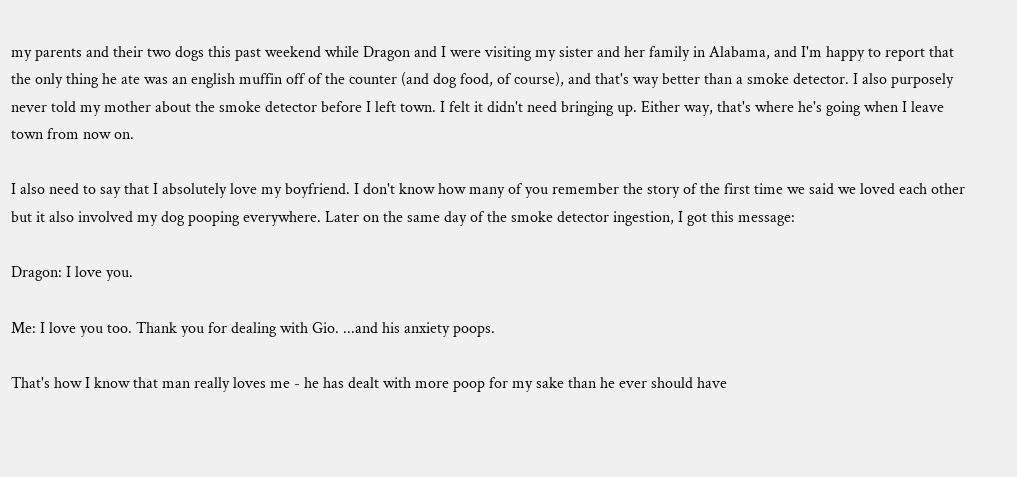my parents and their two dogs this past weekend while Dragon and I were visiting my sister and her family in Alabama, and I'm happy to report that the only thing he ate was an english muffin off of the counter (and dog food, of course), and that's way better than a smoke detector. I also purposely never told my mother about the smoke detector before I left town. I felt it didn't need bringing up. Either way, that's where he's going when I leave town from now on.

I also need to say that I absolutely love my boyfriend. I don't know how many of you remember the story of the first time we said we loved each other but it also involved my dog pooping everywhere. Later on the same day of the smoke detector ingestion, I got this message:

Dragon: I love you.

Me: I love you too. Thank you for dealing with Gio. ...and his anxiety poops.

That's how I know that man really loves me - he has dealt with more poop for my sake than he ever should have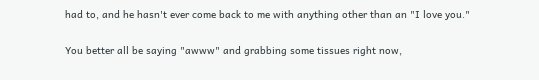had to, and he hasn't ever come back to me with anything other than an "I love you."

You better all be saying "awww" and grabbing some tissues right now,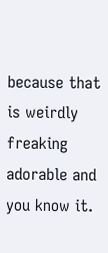because that is weirdly freaking adorable and you know it.